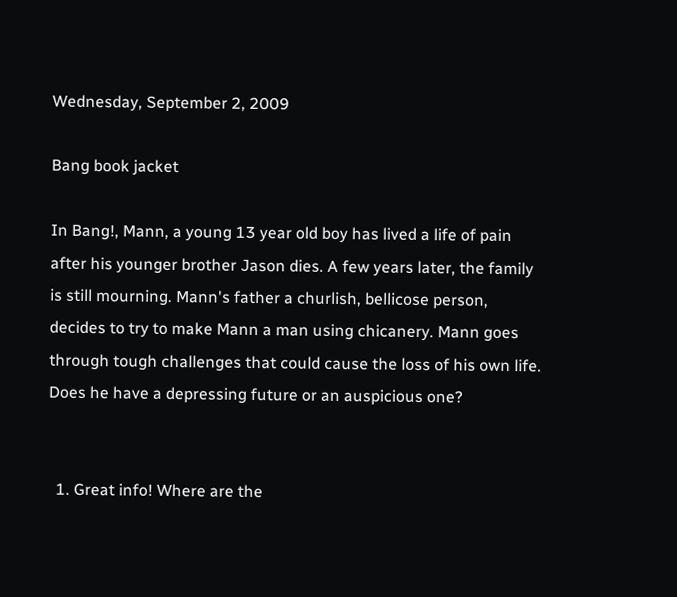Wednesday, September 2, 2009

Bang book jacket

In Bang!, Mann, a young 13 year old boy has lived a life of pain after his younger brother Jason dies. A few years later, the family is still mourning. Mann's father a churlish, bellicose person, decides to try to make Mann a man using chicanery. Mann goes through tough challenges that could cause the loss of his own life. Does he have a depressing future or an auspicious one?


  1. Great info! Where are the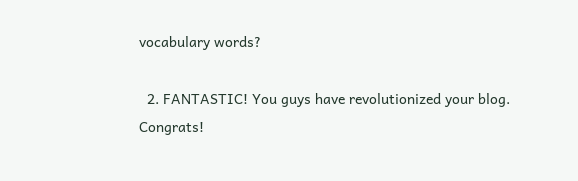vocabulary words?

  2. FANTASTIC! You guys have revolutionized your blog. Congrats!